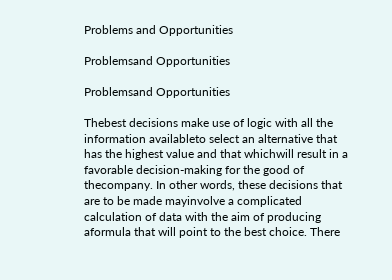Problems and Opportunities

Problemsand Opportunities

Problemsand Opportunities

Thebest decisions make use of logic with all the information availableto select an alternative that has the highest value and that whichwill result in a favorable decision-making for the good of thecompany. In other words, these decisions that are to be made mayinvolve a complicated calculation of data with the aim of producing aformula that will point to the best choice. There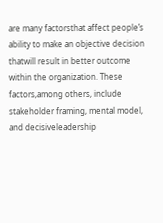are many factorsthat affect people’s ability to make an objective decision thatwill result in better outcome within the organization. These factors,among others, include stakeholder framing, mental model, and decisiveleadership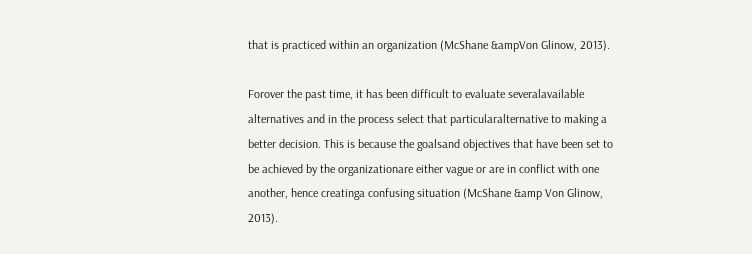that is practiced within an organization (McShane &ampVon Glinow, 2013).

Forover the past time, it has been difficult to evaluate severalavailable alternatives and in the process select that particularalternative to making a better decision. This is because the goalsand objectives that have been set to be achieved by the organizationare either vague or are in conflict with one another, hence creatinga confusing situation (McShane &amp Von Glinow, 2013).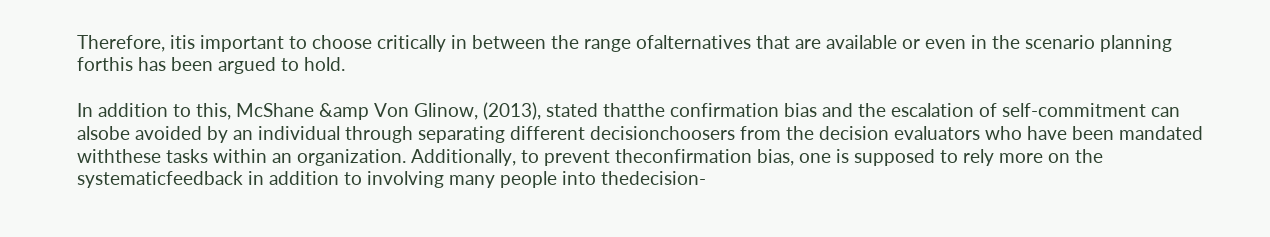Therefore, itis important to choose critically in between the range ofalternatives that are available or even in the scenario planning forthis has been argued to hold.

In addition to this, McShane &amp Von Glinow, (2013), stated thatthe confirmation bias and the escalation of self-commitment can alsobe avoided by an individual through separating different decisionchoosers from the decision evaluators who have been mandated withthese tasks within an organization. Additionally, to prevent theconfirmation bias, one is supposed to rely more on the systematicfeedback in addition to involving many people into thedecision-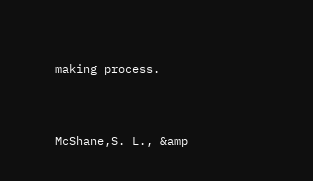making process.


McShane,S. L., &amp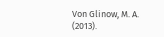Von Glinow, M. A. (2013).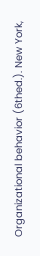Organizational behavior (6thed.). New York,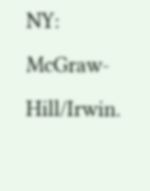NY: McGraw-Hill/Irwin.